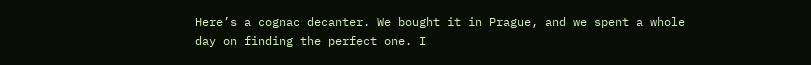Here’s a cognac decanter. We bought it in Prague, and we spent a whole day on finding the perfect one. I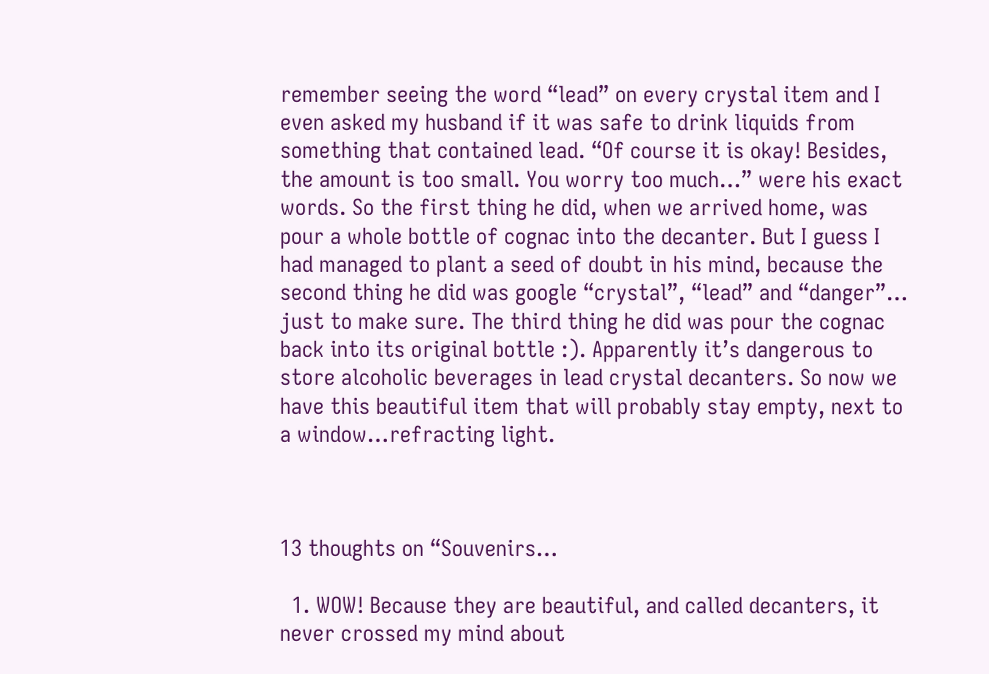remember seeing the word “lead” on every crystal item and I even asked my husband if it was safe to drink liquids from something that contained lead. “Of course it is okay! Besides, the amount is too small. You worry too much…” were his exact words. So the first thing he did, when we arrived home, was pour a whole bottle of cognac into the decanter. But I guess I had managed to plant a seed of doubt in his mind, because the second thing he did was google “crystal”, “lead” and “danger”… just to make sure. The third thing he did was pour the cognac back into its original bottle :). Apparently it’s dangerous to store alcoholic beverages in lead crystal decanters. So now we have this beautiful item that will probably stay empty, next to a window…refracting light.



13 thoughts on “Souvenirs…

  1. WOW! Because they are beautiful, and called decanters, it never crossed my mind about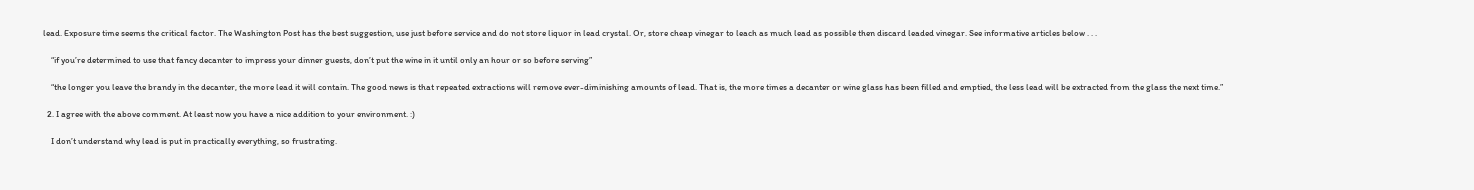lead. Exposure time seems the critical factor. The Washington Post has the best suggestion, use just before service and do not store liquor in lead crystal. Or, store cheap vinegar to leach as much lead as possible then discard leaded vinegar. See informative articles below . . .

    “if you’re determined to use that fancy decanter to impress your dinner guests, don’t put the wine in it until only an hour or so before serving”

    “the longer you leave the brandy in the decanter, the more lead it will contain. The good news is that repeated extractions will remove ever-diminishing amounts of lead. That is, the more times a decanter or wine glass has been filled and emptied, the less lead will be extracted from the glass the next time.”

  2. I agree with the above comment. At least now you have a nice addition to your environment. :)

    I don’t understand why lead is put in practically everything, so frustrating.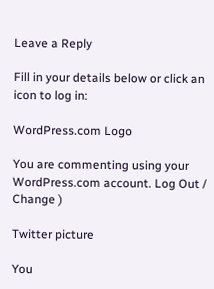Leave a Reply

Fill in your details below or click an icon to log in:

WordPress.com Logo

You are commenting using your WordPress.com account. Log Out / Change )

Twitter picture

You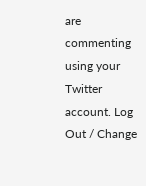are commenting using your Twitter account. Log Out / Change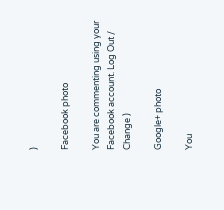)

Facebook photo

You are commenting using your Facebook account. Log Out / Change )

Google+ photo

You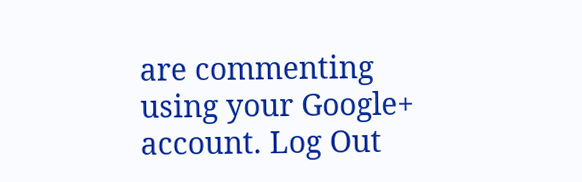are commenting using your Google+ account. Log Out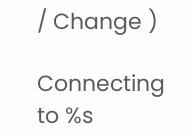/ Change )

Connecting to %s